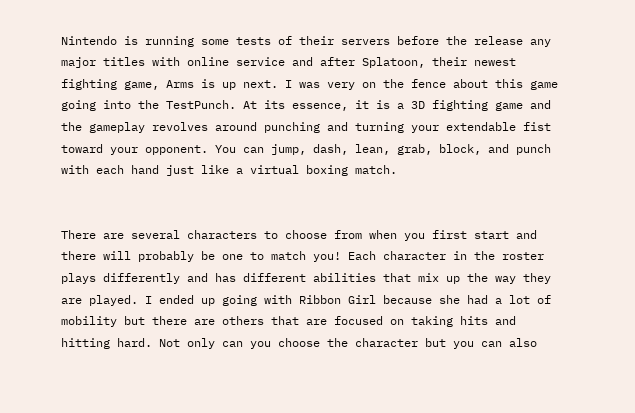Nintendo is running some tests of their servers before the release any major titles with online service and after Splatoon, their newest fighting game, Arms is up next. I was very on the fence about this game going into the TestPunch. At its essence, it is a 3D fighting game and the gameplay revolves around punching and turning your extendable fist toward your opponent. You can jump, dash, lean, grab, block, and punch with each hand just like a virtual boxing match.


There are several characters to choose from when you first start and there will probably be one to match you! Each character in the roster plays differently and has different abilities that mix up the way they are played. I ended up going with Ribbon Girl because she had a lot of mobility but there are others that are focused on taking hits and hitting hard. Not only can you choose the character but you can also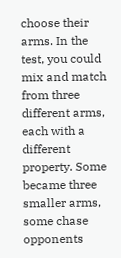choose their arms. In the test, you could mix and match from three different arms, each with a different property. Some became three smaller arms, some chase opponents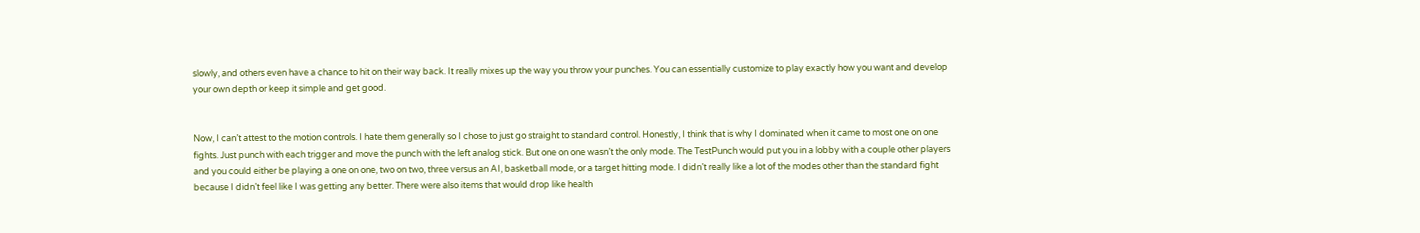slowly, and others even have a chance to hit on their way back. It really mixes up the way you throw your punches. You can essentially customize to play exactly how you want and develop your own depth or keep it simple and get good.


Now, I can’t attest to the motion controls. I hate them generally so I chose to just go straight to standard control. Honestly, I think that is why I dominated when it came to most one on one fights. Just punch with each trigger and move the punch with the left analog stick. But one on one wasn’t the only mode. The TestPunch would put you in a lobby with a couple other players and you could either be playing a one on one, two on two, three versus an AI, basketball mode, or a target hitting mode. I didn’t really like a lot of the modes other than the standard fight because I didn’t feel like I was getting any better. There were also items that would drop like health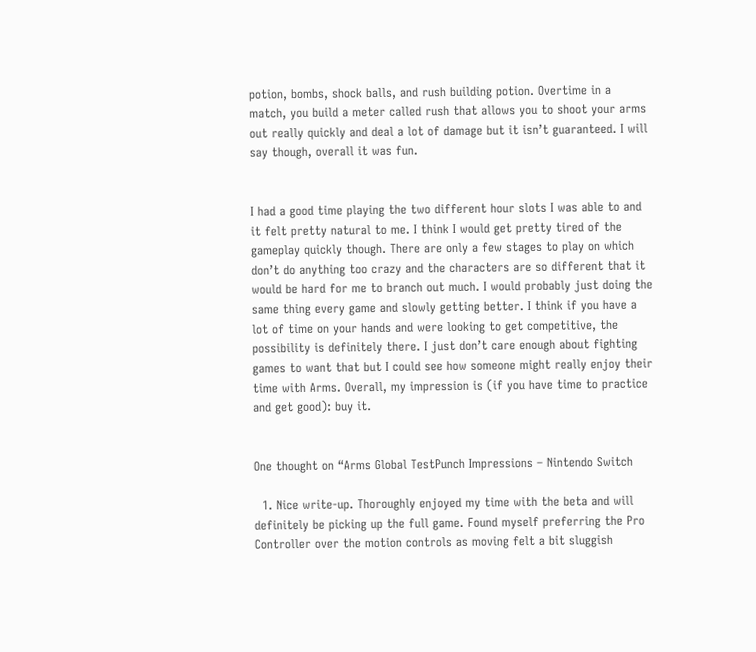potion, bombs, shock balls, and rush building potion. Overtime in a match, you build a meter called rush that allows you to shoot your arms out really quickly and deal a lot of damage but it isn’t guaranteed. I will say though, overall it was fun.


I had a good time playing the two different hour slots I was able to and it felt pretty natural to me. I think I would get pretty tired of the gameplay quickly though. There are only a few stages to play on which don’t do anything too crazy and the characters are so different that it would be hard for me to branch out much. I would probably just doing the same thing every game and slowly getting better. I think if you have a lot of time on your hands and were looking to get competitive, the possibility is definitely there. I just don’t care enough about fighting games to want that but I could see how someone might really enjoy their time with Arms. Overall, my impression is (if you have time to practice and get good): buy it.


One thought on “Arms Global TestPunch Impressions – Nintendo Switch

  1. Nice write-up. Thoroughly enjoyed my time with the beta and will definitely be picking up the full game. Found myself preferring the Pro Controller over the motion controls as moving felt a bit sluggish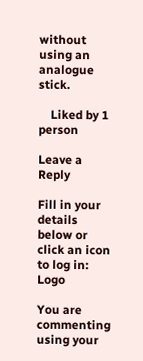without using an analogue stick.

    Liked by 1 person

Leave a Reply

Fill in your details below or click an icon to log in: Logo

You are commenting using your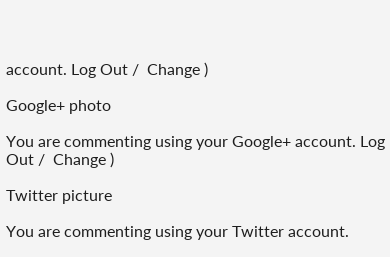account. Log Out /  Change )

Google+ photo

You are commenting using your Google+ account. Log Out /  Change )

Twitter picture

You are commenting using your Twitter account.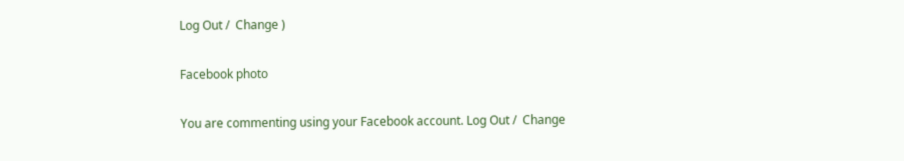Log Out /  Change )

Facebook photo

You are commenting using your Facebook account. Log Out /  Change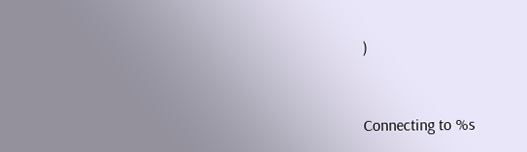)


Connecting to %s